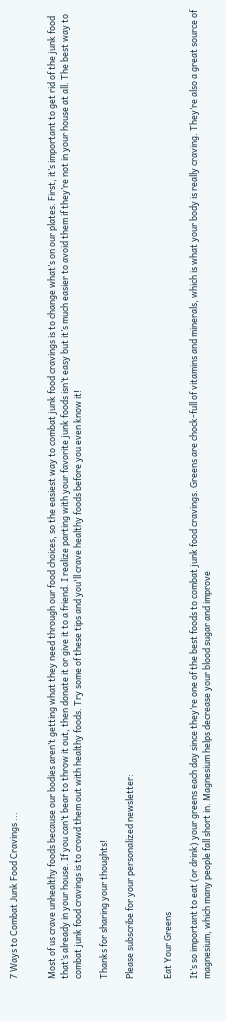7 Ways to Combat Junk Food Cravings ...


Most of us crave unhealthy foods because our bodies aren’t getting what they need through our food choices, so the easiest way to combat junk food cravings is to change what’s on our plates. First, it’s important to get rid of the junk food that’s already in your house. If you can’t bear to throw it out, then donate it or give it to a friend. I realize parting with your favorite junk foods isn’t easy but it’s much easier to avoid them if they’re not in your house at all. The best way to combat junk food cravings is to crowd them out with healthy foods. Try some of these tips and you'll crave healthy foods before you even know it!

Thanks for sharing your thoughts!

Please subscribe for your personalized newsletter:


Eat Your Greens

It’s so important to eat (or drink) your greens each day since they’re one of the best foods to combat junk food cravings. Greens are chock-full of vitamins and minerals, which is what your body is really craving. They’re also a great source of magnesium, which many people fall short in. Magnesium helps decrease your blood sugar and improve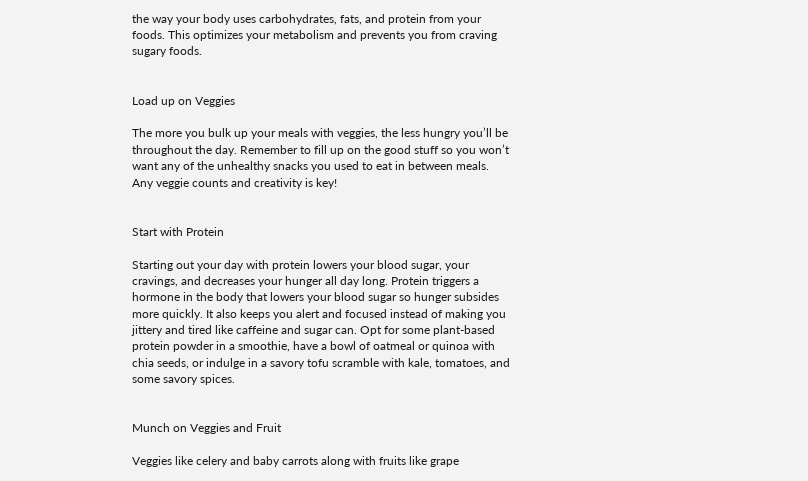the way your body uses carbohydrates, fats, and protein from your foods. This optimizes your metabolism and prevents you from craving sugary foods.


Load up on Veggies

The more you bulk up your meals with veggies, the less hungry you’ll be throughout the day. Remember to fill up on the good stuff so you won’t want any of the unhealthy snacks you used to eat in between meals. Any veggie counts and creativity is key!


Start with Protein

Starting out your day with protein lowers your blood sugar, your cravings, and decreases your hunger all day long. Protein triggers a hormone in the body that lowers your blood sugar so hunger subsides more quickly. It also keeps you alert and focused instead of making you jittery and tired like caffeine and sugar can. Opt for some plant-based protein powder in a smoothie, have a bowl of oatmeal or quinoa with chia seeds, or indulge in a savory tofu scramble with kale, tomatoes, and some savory spices.


Munch on Veggies and Fruit

Veggies like celery and baby carrots along with fruits like grape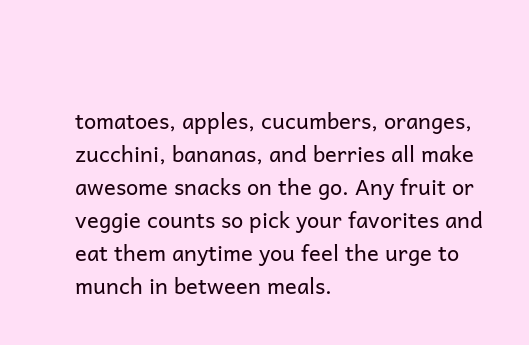tomatoes, apples, cucumbers, oranges, zucchini, bananas, and berries all make awesome snacks on the go. Any fruit or veggie counts so pick your favorites and eat them anytime you feel the urge to munch in between meals.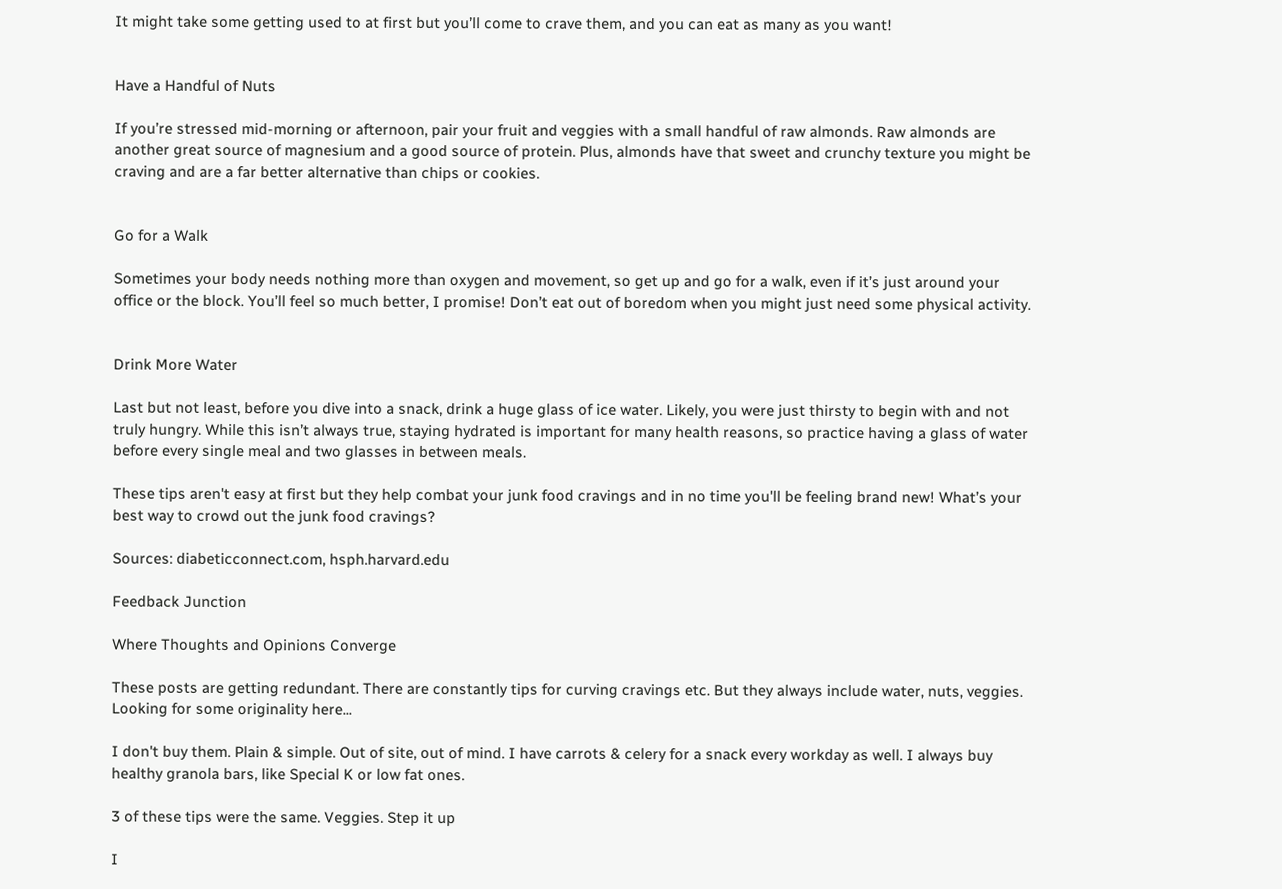It might take some getting used to at first but you’ll come to crave them, and you can eat as many as you want!


Have a Handful of Nuts

If you’re stressed mid-morning or afternoon, pair your fruit and veggies with a small handful of raw almonds. Raw almonds are another great source of magnesium and a good source of protein. Plus, almonds have that sweet and crunchy texture you might be craving and are a far better alternative than chips or cookies.


Go for a Walk

Sometimes your body needs nothing more than oxygen and movement, so get up and go for a walk, even if it’s just around your office or the block. You’ll feel so much better, I promise! Don’t eat out of boredom when you might just need some physical activity.


Drink More Water

Last but not least, before you dive into a snack, drink a huge glass of ice water. Likely, you were just thirsty to begin with and not truly hungry. While this isn’t always true, staying hydrated is important for many health reasons, so practice having a glass of water before every single meal and two glasses in between meals.

These tips aren't easy at first but they help combat your junk food cravings and in no time you'll be feeling brand new! What’s your best way to crowd out the junk food cravings?

Sources: diabeticconnect.com, hsph.harvard.edu

Feedback Junction

Where Thoughts and Opinions Converge

These posts are getting redundant. There are constantly tips for curving cravings etc. But they always include water, nuts, veggies. Looking for some originality here...

I don't buy them. Plain & simple. Out of site, out of mind. I have carrots & celery for a snack every workday as well. I always buy healthy granola bars, like Special K or low fat ones.

3 of these tips were the same. Veggies. Step it up

I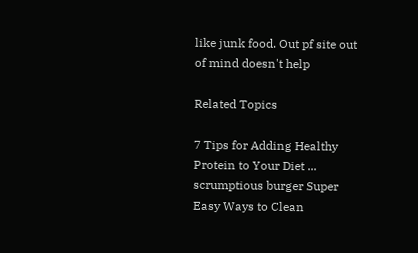like junk food. Out pf site out of mind doesn't help

Related Topics

7 Tips for Adding Healthy Protein to Your Diet ... scrumptious burger Super Easy Ways to Clean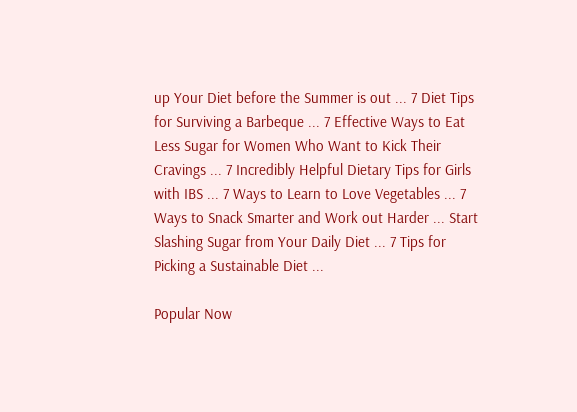up Your Diet before the Summer is out ... 7 Diet Tips for Surviving a Barbeque ... 7 Effective Ways to Eat Less Sugar for Women Who Want to Kick Their Cravings ... 7 Incredibly Helpful Dietary Tips for Girls with IBS ... 7 Ways to Learn to Love Vegetables ... 7 Ways to Snack Smarter and Work out Harder ... Start Slashing Sugar from Your Daily Diet ... 7 Tips for Picking a Sustainable Diet ...

Popular Now